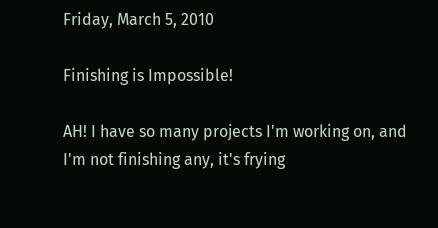Friday, March 5, 2010

Finishing is Impossible!

AH! I have so many projects I'm working on, and I'm not finishing any, it's frying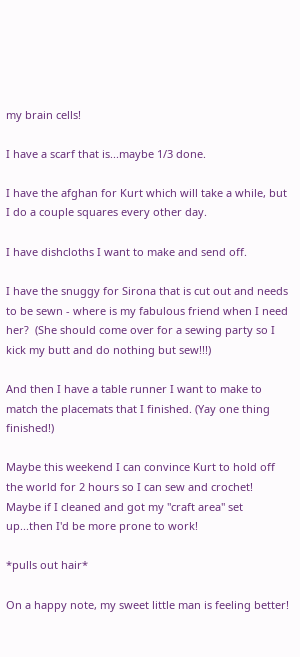my brain cells!

I have a scarf that is...maybe 1/3 done.

I have the afghan for Kurt which will take a while, but I do a couple squares every other day.

I have dishcloths I want to make and send off.

I have the snuggy for Sirona that is cut out and needs to be sewn - where is my fabulous friend when I need her?  (She should come over for a sewing party so I kick my butt and do nothing but sew!!!)

And then I have a table runner I want to make to match the placemats that I finished. (Yay one thing finished!)

Maybe this weekend I can convince Kurt to hold off the world for 2 hours so I can sew and crochet!  Maybe if I cleaned and got my "craft area" set up...then I'd be more prone to work!

*pulls out hair*

On a happy note, my sweet little man is feeling better!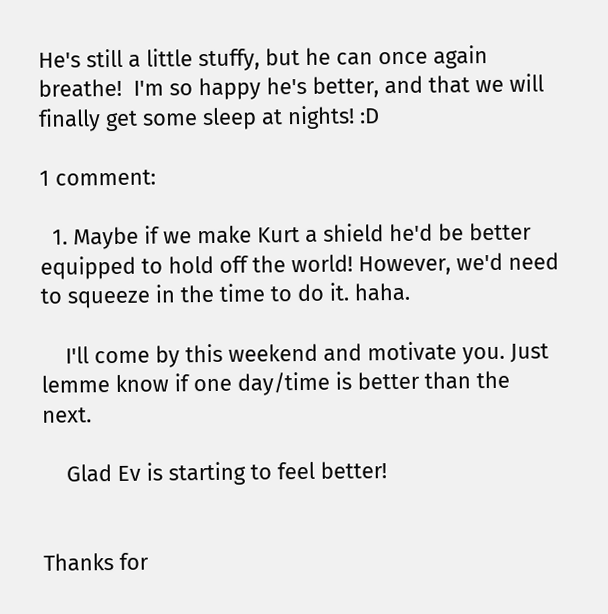He's still a little stuffy, but he can once again breathe!  I'm so happy he's better, and that we will finally get some sleep at nights! :D

1 comment:

  1. Maybe if we make Kurt a shield he'd be better equipped to hold off the world! However, we'd need to squeeze in the time to do it. haha.

    I'll come by this weekend and motivate you. Just lemme know if one day/time is better than the next.

    Glad Ev is starting to feel better!


Thanks for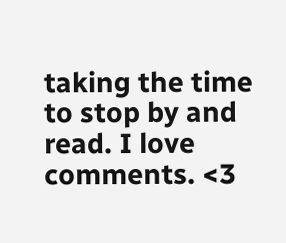taking the time to stop by and read. I love comments. <3